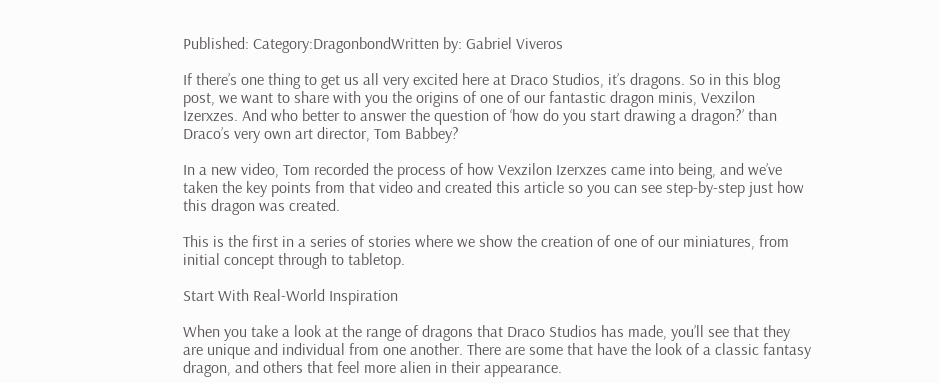Published: Category:DragonbondWritten by: Gabriel Viveros

If there’s one thing to get us all very excited here at Draco Studios, it’s dragons. So in this blog post, we want to share with you the origins of one of our fantastic dragon minis, Vexzilon Izerxzes. And who better to answer the question of ‘how do you start drawing a dragon?’ than Draco’s very own art director, Tom Babbey?

In a new video, Tom recorded the process of how Vexzilon Izerxzes came into being, and we’ve taken the key points from that video and created this article so you can see step-by-step just how this dragon was created.

This is the first in a series of stories where we show the creation of one of our miniatures, from initial concept through to tabletop.

Start With Real-World Inspiration

When you take a look at the range of dragons that Draco Studios has made, you’ll see that they are unique and individual from one another. There are some that have the look of a classic fantasy dragon, and others that feel more alien in their appearance.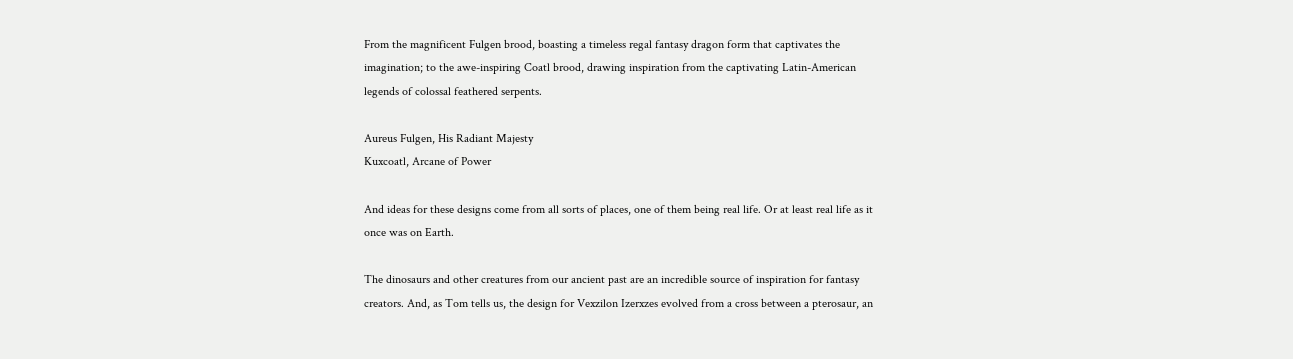From the magnificent Fulgen brood, boasting a timeless regal fantasy dragon form that captivates the imagination; to the awe-inspiring Coatl brood, drawing inspiration from the captivating Latin-American legends of colossal feathered serpents.

Aureus Fulgen, His Radiant Majesty
Kuxcoatl, Arcane of Power

And ideas for these designs come from all sorts of places, one of them being real life. Or at least real life as it once was on Earth.

The dinosaurs and other creatures from our ancient past are an incredible source of inspiration for fantasy creators. And, as Tom tells us, the design for Vexzilon Izerxzes evolved from a cross between a pterosaur, an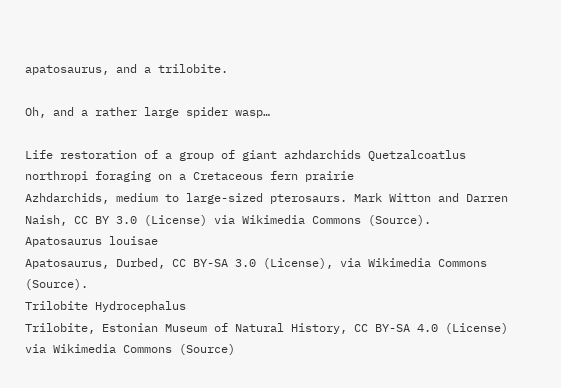apatosaurus, and a trilobite.

Oh, and a rather large spider wasp…

Life restoration of a group of giant azhdarchids Quetzalcoatlus northropi foraging on a Cretaceous fern prairie
Azhdarchids, medium to large-sized pterosaurs. Mark Witton and Darren Naish, CC BY 3.0 (License) via Wikimedia Commons (Source).
Apatosaurus louisae
Apatosaurus, Durbed, CC BY-SA 3.0 (License), via Wikimedia Commons (Source).
Trilobite Hydrocephalus
Trilobite, Estonian Museum of Natural History, CC BY-SA 4.0 (License) via Wikimedia Commons (Source)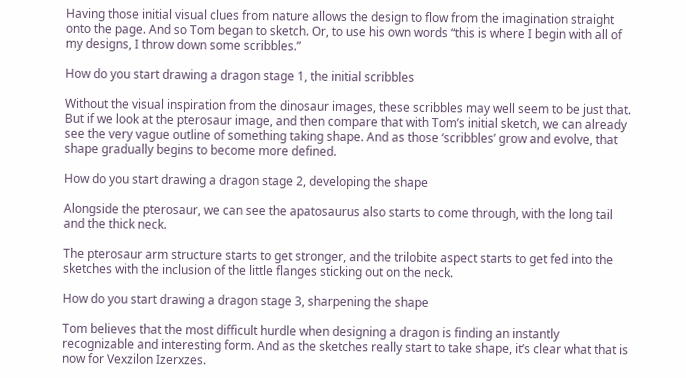Having those initial visual clues from nature allows the design to flow from the imagination straight onto the page. And so Tom began to sketch. Or, to use his own words “this is where I begin with all of my designs, I throw down some scribbles.”

How do you start drawing a dragon stage 1, the initial scribbles

Without the visual inspiration from the dinosaur images, these scribbles may well seem to be just that. But if we look at the pterosaur image, and then compare that with Tom’s initial sketch, we can already see the very vague outline of something taking shape. And as those ‘scribbles’ grow and evolve, that shape gradually begins to become more defined.

How do you start drawing a dragon stage 2, developing the shape

Alongside the pterosaur, we can see the apatosaurus also starts to come through, with the long tail and the thick neck.

The pterosaur arm structure starts to get stronger, and the trilobite aspect starts to get fed into the sketches with the inclusion of the little flanges sticking out on the neck.

How do you start drawing a dragon stage 3, sharpening the shape

Tom believes that the most difficult hurdle when designing a dragon is finding an instantly recognizable and interesting form. And as the sketches really start to take shape, it’s clear what that is now for Vexzilon Izerxzes.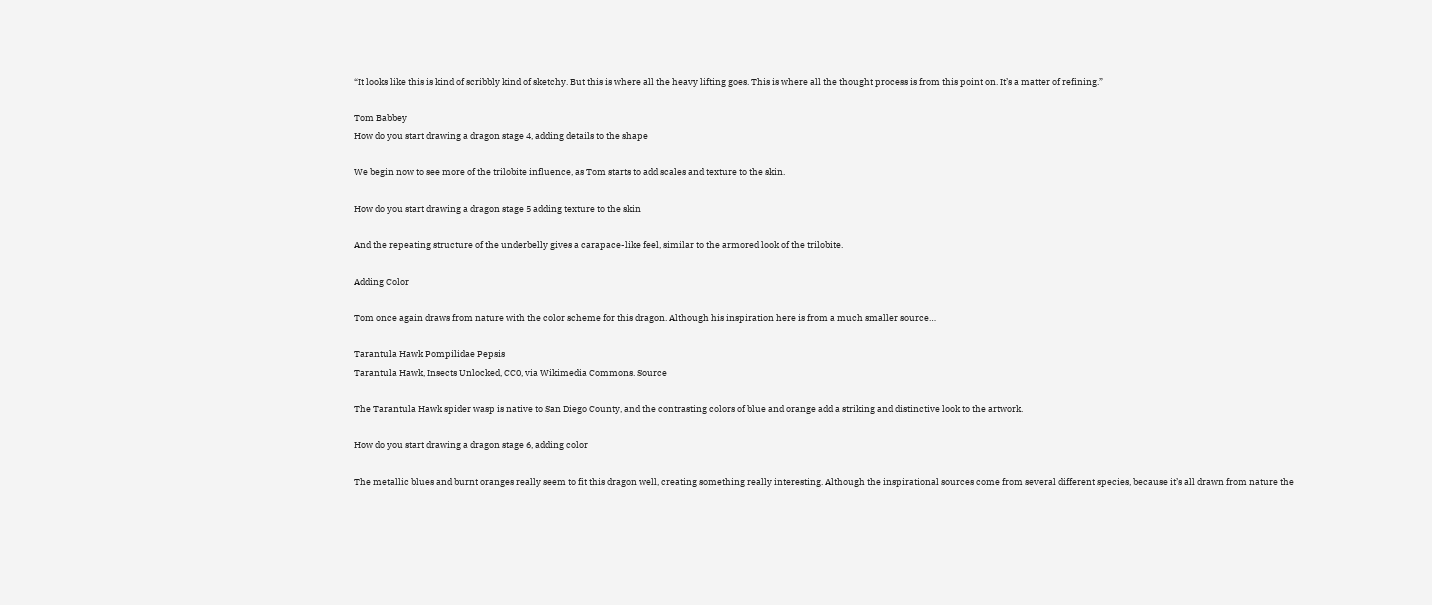“It looks like this is kind of scribbly kind of sketchy. But this is where all the heavy lifting goes. This is where all the thought process is from this point on. It’s a matter of refining.”

Tom Babbey
How do you start drawing a dragon stage 4, adding details to the shape

We begin now to see more of the trilobite influence, as Tom starts to add scales and texture to the skin.

How do you start drawing a dragon stage 5 adding texture to the skin

And the repeating structure of the underbelly gives a carapace-like feel, similar to the armored look of the trilobite.

Adding Color

Tom once again draws from nature with the color scheme for this dragon. Although his inspiration here is from a much smaller source…

Tarantula Hawk Pompilidae Pepsis
Tarantula Hawk, Insects Unlocked, CC0, via Wikimedia Commons. Source

The Tarantula Hawk spider wasp is native to San Diego County, and the contrasting colors of blue and orange add a striking and distinctive look to the artwork.

How do you start drawing a dragon stage 6, adding color

The metallic blues and burnt oranges really seem to fit this dragon well, creating something really interesting. Although the inspirational sources come from several different species, because it’s all drawn from nature the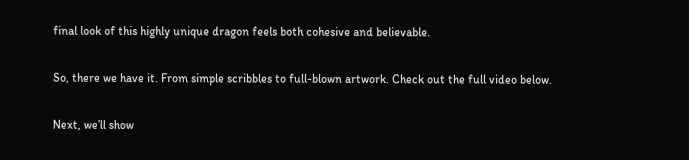final look of this highly unique dragon feels both cohesive and believable.

So, there we have it. From simple scribbles to full-blown artwork. Check out the full video below.

Next, we’ll show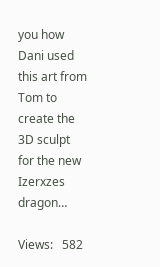you how Dani used this art from Tom to create the 3D sculpt for the new Izerxzes dragon…

Views:   582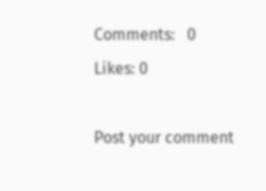Comments:   0   Likes: 0

Post your comment